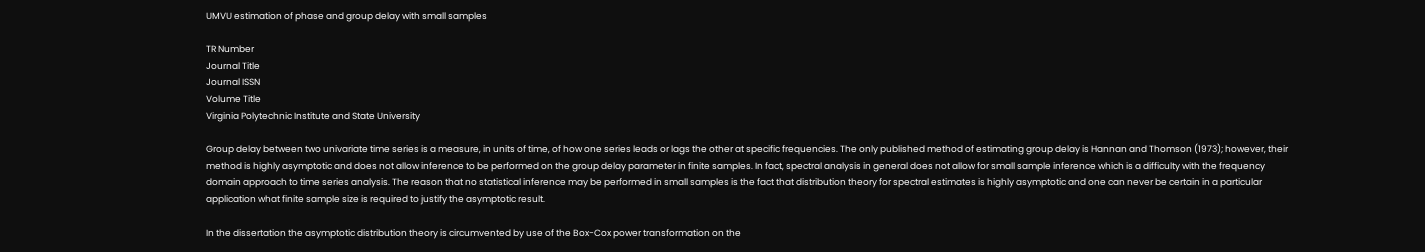UMVU estimation of phase and group delay with small samples

TR Number
Journal Title
Journal ISSN
Volume Title
Virginia Polytechnic Institute and State University

Group delay between two univariate time series is a measure, in units of time, of how one series leads or lags the other at specific frequencies. The only published method of estimating group delay is Hannan and Thomson (1973); however, their method is highly asymptotic and does not allow inference to be performed on the group delay parameter in finite samples. In fact, spectral analysis in general does not allow for small sample inference which is a difficulty with the frequency domain approach to time series analysis. The reason that no statistical inference may be performed in small samples is the fact that distribution theory for spectral estimates is highly asymptotic and one can never be certain in a particular application what finite sample size is required to justify the asymptotic result.

In the dissertation the asymptotic distribution theory is circumvented by use of the Box-Cox power transformation on the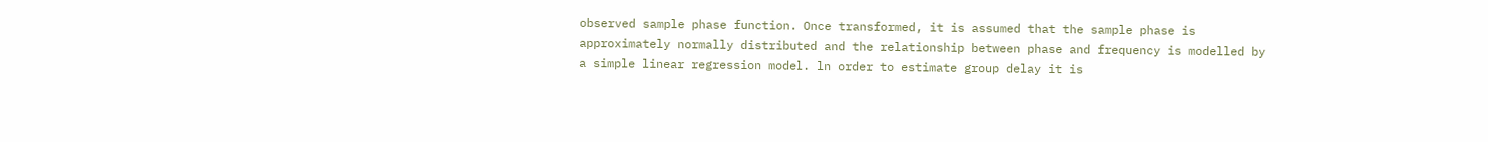observed sample phase function. Once transformed, it is assumed that the sample phase is approximately normally distributed and the relationship between phase and frequency is modelled by a simple linear regression model. ln order to estimate group delay it is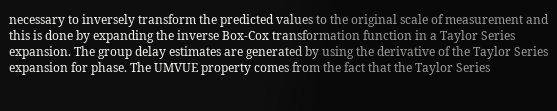necessary to inversely transform the predicted values to the original scale of measurement and this is done by expanding the inverse Box-Cox transformation function in a Taylor Series expansion. The group delay estimates are generated by using the derivative of the Taylor Series expansion for phase. The UMVUE property comes from the fact that the Taylor Series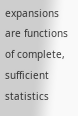expansions are functions of complete, sufficient statistics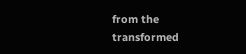from the transformed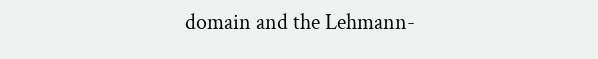domain and the Lehmann-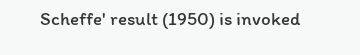Scheffe' result (1950) is invoked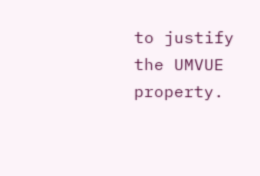to justify the UMVUE property.